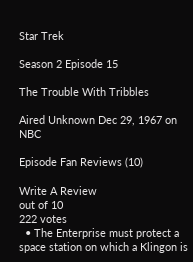Star Trek

Season 2 Episode 15

The Trouble With Tribbles

Aired Unknown Dec 29, 1967 on NBC

Episode Fan Reviews (10)

Write A Review
out of 10
222 votes
  • The Enterprise must protect a space station on which a Klingon is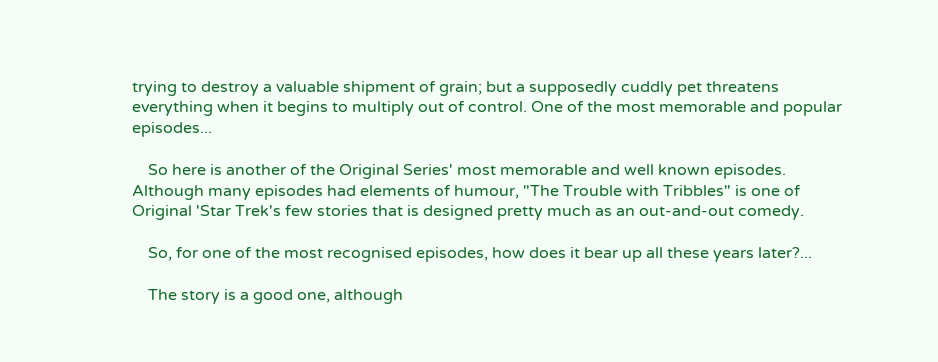trying to destroy a valuable shipment of grain; but a supposedly cuddly pet threatens everything when it begins to multiply out of control. One of the most memorable and popular episodes...

    So here is another of the Original Series' most memorable and well known episodes. Although many episodes had elements of humour, "The Trouble with Tribbles" is one of Original 'Star Trek's few stories that is designed pretty much as an out-and-out comedy.

    So, for one of the most recognised episodes, how does it bear up all these years later?...

    The story is a good one, although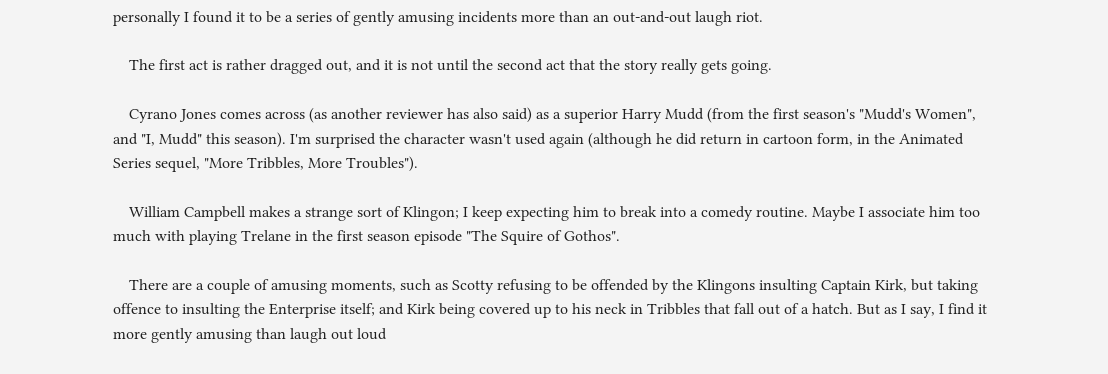personally I found it to be a series of gently amusing incidents more than an out-and-out laugh riot.

    The first act is rather dragged out, and it is not until the second act that the story really gets going.

    Cyrano Jones comes across (as another reviewer has also said) as a superior Harry Mudd (from the first season's "Mudd's Women", and "I, Mudd" this season). I'm surprised the character wasn't used again (although he did return in cartoon form, in the Animated Series sequel, "More Tribbles, More Troubles").

    William Campbell makes a strange sort of Klingon; I keep expecting him to break into a comedy routine. Maybe I associate him too much with playing Trelane in the first season episode "The Squire of Gothos".

    There are a couple of amusing moments, such as Scotty refusing to be offended by the Klingons insulting Captain Kirk, but taking offence to insulting the Enterprise itself; and Kirk being covered up to his neck in Tribbles that fall out of a hatch. But as I say, I find it more gently amusing than laugh out loud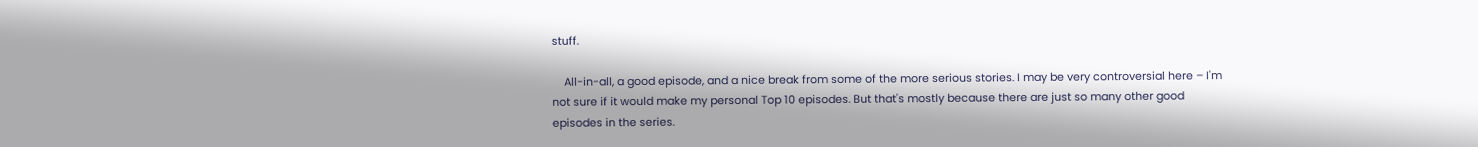stuff.

    All-in-all, a good episode, and a nice break from some of the more serious stories. I may be very controversial here – I'm not sure if it would make my personal Top 10 episodes. But that's mostly because there are just so many other good episodes in the series.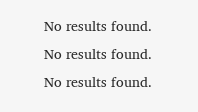No results found.
No results found.
No results found.